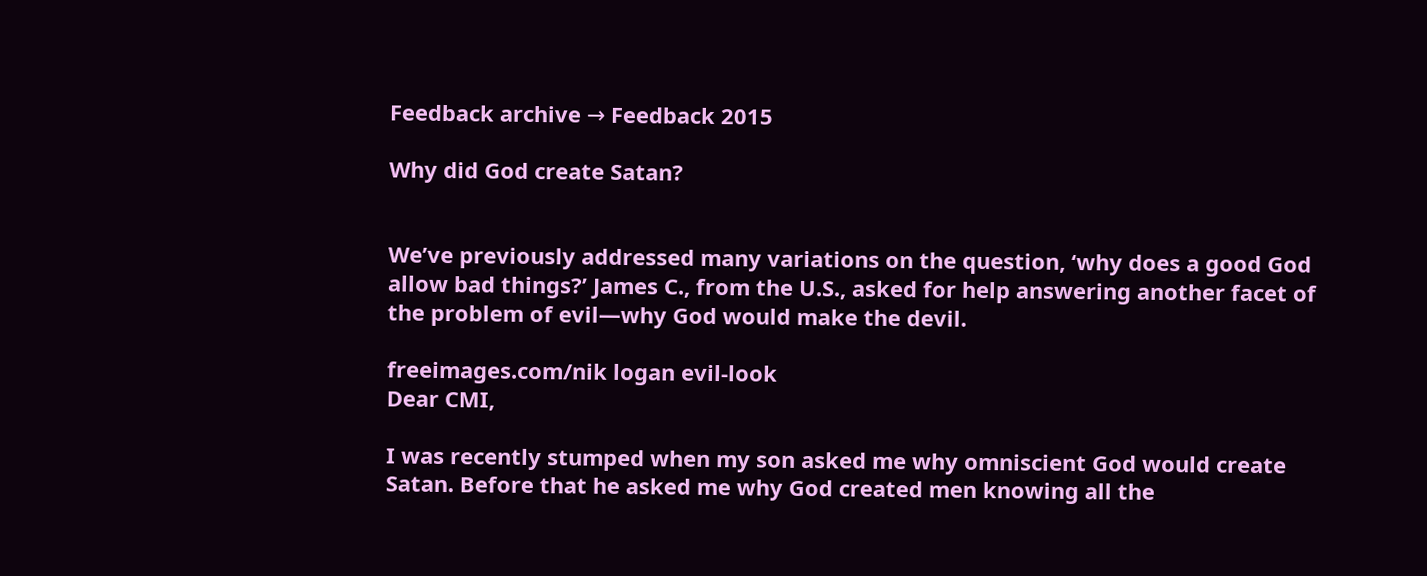Feedback archive → Feedback 2015

Why did God create Satan?


We’ve previously addressed many variations on the question, ‘why does a good God allow bad things?’ James C., from the U.S., asked for help answering another facet of the problem of evil—why God would make the devil.

freeimages.com/nik logan evil-look
Dear CMI,

I was recently stumped when my son asked me why omniscient God would create Satan. Before that he asked me why God created men knowing all the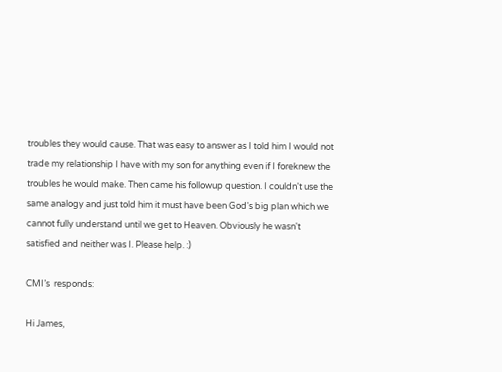troubles they would cause. That was easy to answer as I told him I would not trade my relationship I have with my son for anything even if I foreknew the troubles he would make. Then came his followup question. I couldn't use the same analogy and just told him it must have been God's big plan which we cannot fully understand until we get to Heaven. Obviously he wasn't satisfied and neither was I. Please help. :)

CMI’s  responds:

Hi James,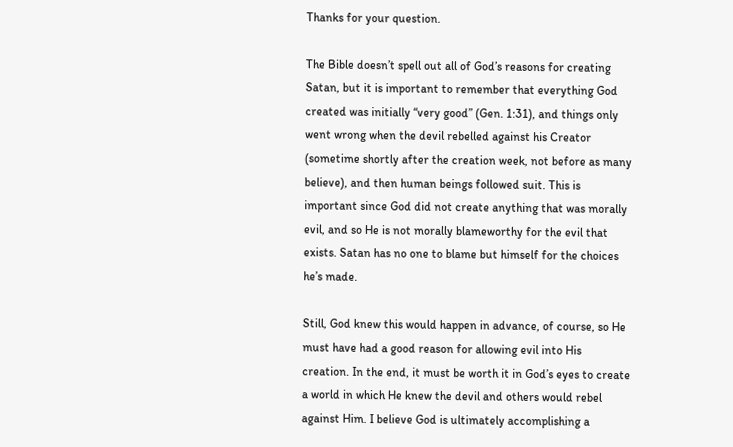Thanks for your question.

The Bible doesn’t spell out all of God’s reasons for creating Satan, but it is important to remember that everything God created was initially “very good” (Gen. 1:31), and things only went wrong when the devil rebelled against his Creator (sometime shortly after the creation week, not before as many believe), and then human beings followed suit. This is important since God did not create anything that was morally evil, and so He is not morally blameworthy for the evil that exists. Satan has no one to blame but himself for the choices he’s made.

Still, God knew this would happen in advance, of course, so He must have had a good reason for allowing evil into His creation. In the end, it must be worth it in God’s eyes to create a world in which He knew the devil and others would rebel against Him. I believe God is ultimately accomplishing a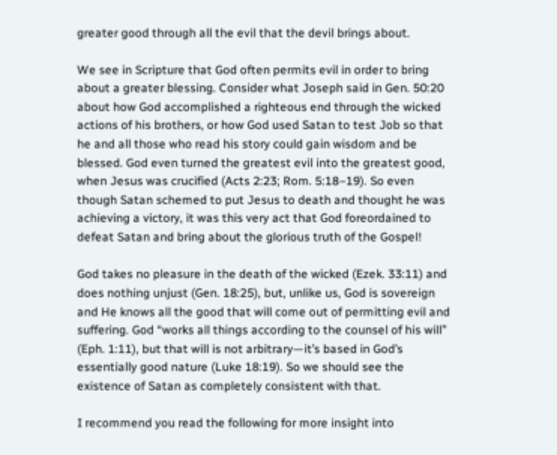greater good through all the evil that the devil brings about.

We see in Scripture that God often permits evil in order to bring about a greater blessing. Consider what Joseph said in Gen. 50:20 about how God accomplished a righteous end through the wicked actions of his brothers, or how God used Satan to test Job so that he and all those who read his story could gain wisdom and be blessed. God even turned the greatest evil into the greatest good, when Jesus was crucified (Acts 2:23; Rom. 5:18–19). So even though Satan schemed to put Jesus to death and thought he was achieving a victory, it was this very act that God foreordained to defeat Satan and bring about the glorious truth of the Gospel!

God takes no pleasure in the death of the wicked (Ezek. 33:11) and does nothing unjust (Gen. 18:25), but, unlike us, God is sovereign and He knows all the good that will come out of permitting evil and suffering. God “works all things according to the counsel of his will” (Eph. 1:11), but that will is not arbitrary—it’s based in God’s essentially good nature (Luke 18:19). So we should see the existence of Satan as completely consistent with that.

I recommend you read the following for more insight into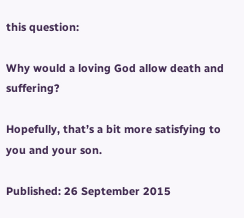this question:

Why would a loving God allow death and suffering?

Hopefully, that’s a bit more satisfying to you and your son.

Published: 26 September 2015